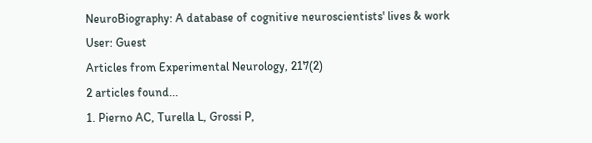NeuroBiography: A database of cognitive neuroscientists' lives & work
User: Guest
Articles from Experimental Neurology, 217(2)
2 articles found...
1. Pierno AC, Turella L, Grossi P,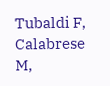Tubaldi F, Calabrese M,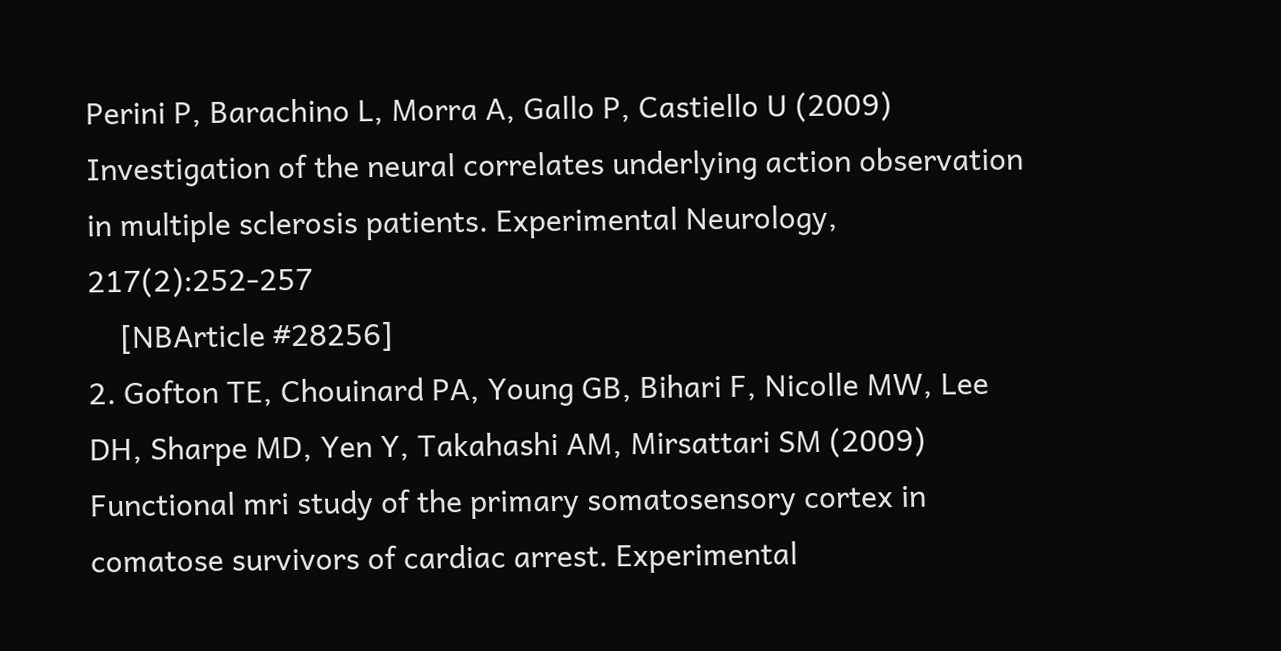Perini P, Barachino L, Morra A, Gallo P, Castiello U (2009) Investigation of the neural correlates underlying action observation in multiple sclerosis patients. Experimental Neurology, 217(2):252-257
    [NBArticle #28256]
2. Gofton TE, Chouinard PA, Young GB, Bihari F, Nicolle MW, Lee DH, Sharpe MD, Yen Y, Takahashi AM, Mirsattari SM (2009) Functional mri study of the primary somatosensory cortex in comatose survivors of cardiac arrest. Experimental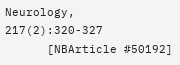Neurology, 217(2):320-327
      [NBArticle #50192]